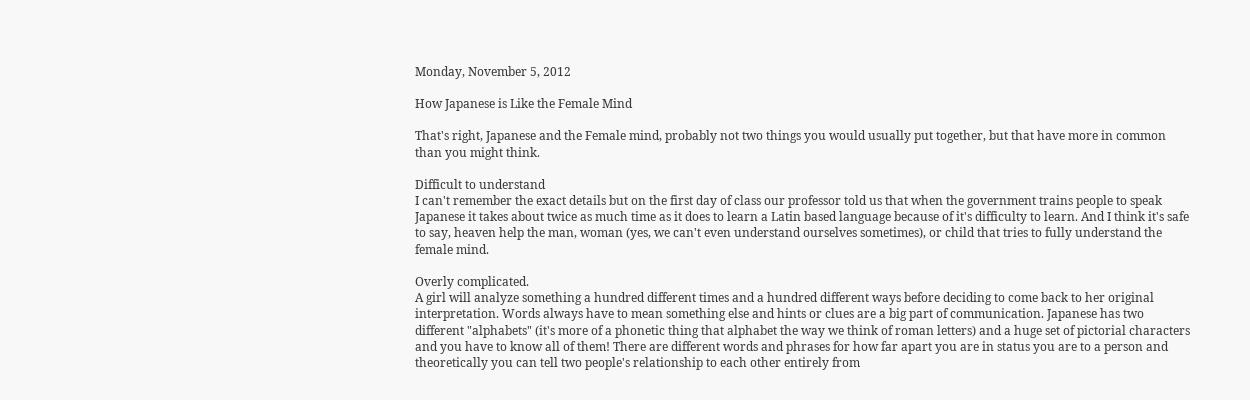Monday, November 5, 2012

How Japanese is Like the Female Mind

That's right, Japanese and the Female mind, probably not two things you would usually put together, but that have more in common than you might think.

Difficult to understand
I can't remember the exact details but on the first day of class our professor told us that when the government trains people to speak Japanese it takes about twice as much time as it does to learn a Latin based language because of it's difficulty to learn. And I think it's safe to say, heaven help the man, woman (yes, we can't even understand ourselves sometimes), or child that tries to fully understand the female mind.

Overly complicated.
A girl will analyze something a hundred different times and a hundred different ways before deciding to come back to her original interpretation. Words always have to mean something else and hints or clues are a big part of communication. Japanese has two different "alphabets" (it's more of a phonetic thing that alphabet the way we think of roman letters) and a huge set of pictorial characters and you have to know all of them! There are different words and phrases for how far apart you are in status you are to a person and theoretically you can tell two people's relationship to each other entirely from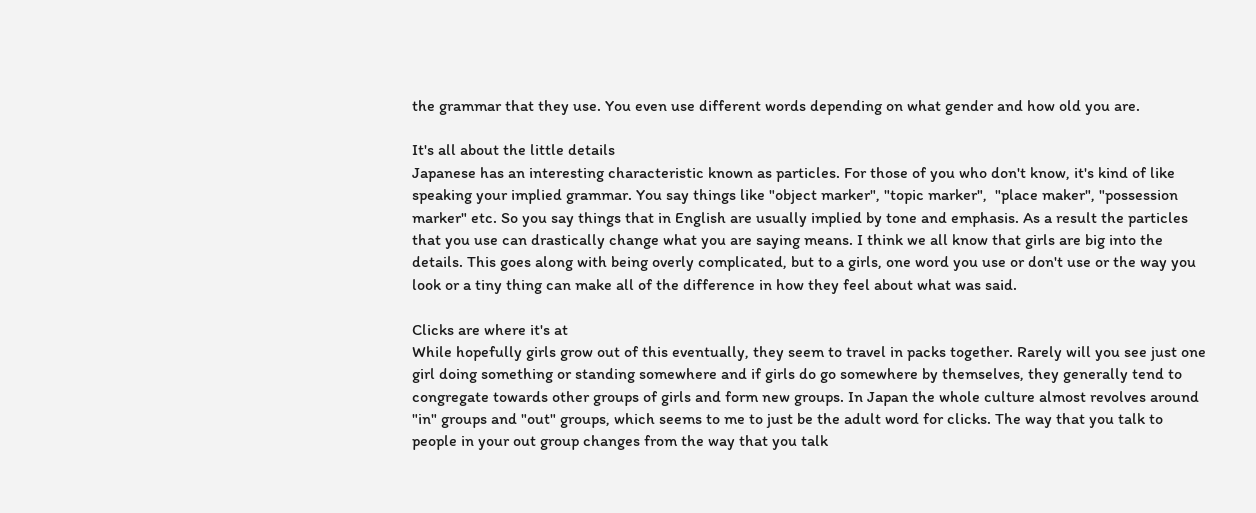the grammar that they use. You even use different words depending on what gender and how old you are.

It's all about the little details
Japanese has an interesting characteristic known as particles. For those of you who don't know, it's kind of like speaking your implied grammar. You say things like "object marker", "topic marker",  "place maker", "possession marker" etc. So you say things that in English are usually implied by tone and emphasis. As a result the particles that you use can drastically change what you are saying means. I think we all know that girls are big into the details. This goes along with being overly complicated, but to a girls, one word you use or don't use or the way you look or a tiny thing can make all of the difference in how they feel about what was said.

Clicks are where it's at
While hopefully girls grow out of this eventually, they seem to travel in packs together. Rarely will you see just one girl doing something or standing somewhere and if girls do go somewhere by themselves, they generally tend to congregate towards other groups of girls and form new groups. In Japan the whole culture almost revolves around "in" groups and "out" groups, which seems to me to just be the adult word for clicks. The way that you talk to people in your out group changes from the way that you talk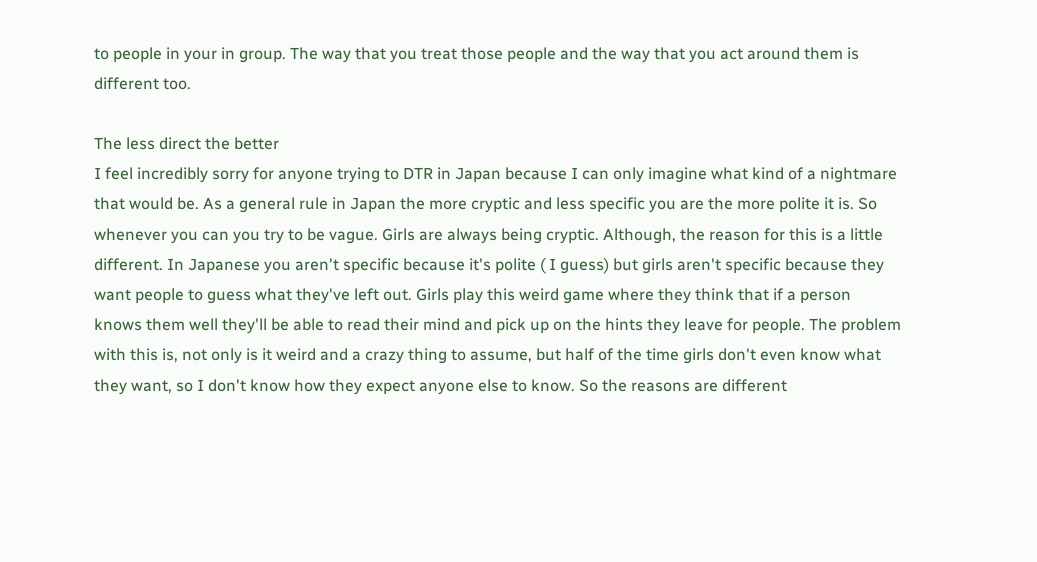to people in your in group. The way that you treat those people and the way that you act around them is different too.

The less direct the better
I feel incredibly sorry for anyone trying to DTR in Japan because I can only imagine what kind of a nightmare that would be. As a general rule in Japan the more cryptic and less specific you are the more polite it is. So whenever you can you try to be vague. Girls are always being cryptic. Although, the reason for this is a little different. In Japanese you aren't specific because it's polite ( I guess) but girls aren't specific because they want people to guess what they've left out. Girls play this weird game where they think that if a person knows them well they'll be able to read their mind and pick up on the hints they leave for people. The problem with this is, not only is it weird and a crazy thing to assume, but half of the time girls don't even know what they want, so I don't know how they expect anyone else to know. So the reasons are different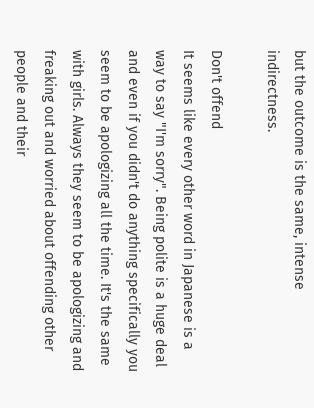but the outcome is the same, intense indirectness.

Don't offend
It seems like every other word in Japanese is a way to say "I'm sorry". Being polite is a huge deal and even if you didn't do anything specifically you seem to be apologizing all the time. It's the same with girls. Always they seem to be apologizing and freaking out and worried about offending other people and their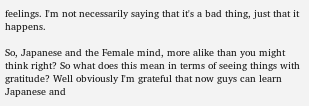feelings. I'm not necessarily saying that it's a bad thing, just that it happens.

So, Japanese and the Female mind, more alike than you might think right? So what does this mean in terms of seeing things with gratitude? Well obviously I'm grateful that now guys can learn Japanese and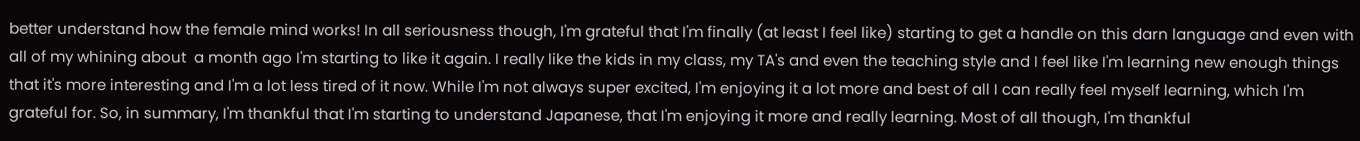better understand how the female mind works! In all seriousness though, I'm grateful that I'm finally (at least I feel like) starting to get a handle on this darn language and even with all of my whining about  a month ago I'm starting to like it again. I really like the kids in my class, my TA's and even the teaching style and I feel like I'm learning new enough things that it's more interesting and I'm a lot less tired of it now. While I'm not always super excited, I'm enjoying it a lot more and best of all I can really feel myself learning, which I'm grateful for. So, in summary, I'm thankful that I'm starting to understand Japanese, that I'm enjoying it more and really learning. Most of all though, I'm thankful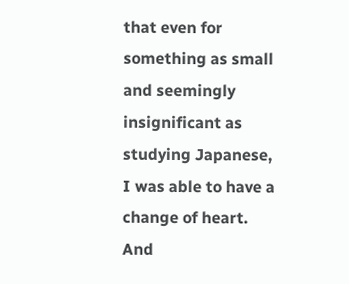that even for something as small and seemingly insignificant as studying Japanese, I was able to have a change of heart. And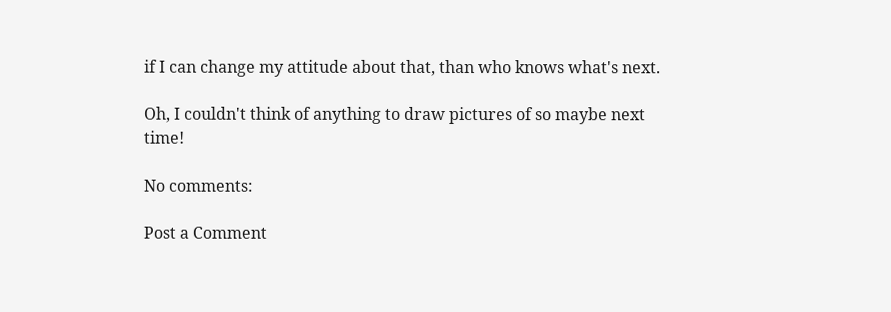if I can change my attitude about that, than who knows what's next.

Oh, I couldn't think of anything to draw pictures of so maybe next time!

No comments:

Post a Comment